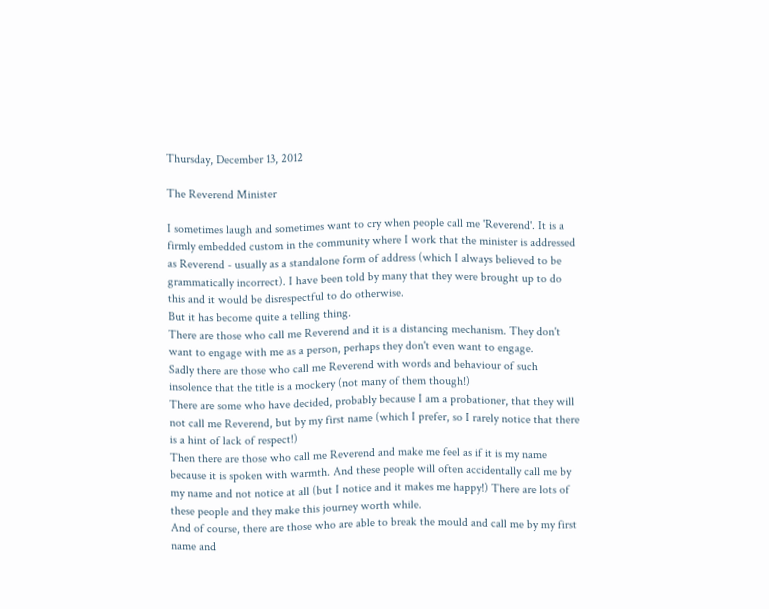Thursday, December 13, 2012

The Reverend Minister

I sometimes laugh and sometimes want to cry when people call me 'Reverend'. It is a firmly embedded custom in the community where I work that the minister is addressed as Reverend - usually as a standalone form of address (which I always believed to be grammatically incorrect). I have been told by many that they were brought up to do this and it would be disrespectful to do otherwise.
But it has become quite a telling thing.
There are those who call me Reverend and it is a distancing mechanism. They don't want to engage with me as a person, perhaps they don't even want to engage.
Sadly there are those who call me Reverend with words and behaviour of such insolence that the title is a mockery (not many of them though!)
There are some who have decided, probably because I am a probationer, that they will not call me Reverend, but by my first name (which I prefer, so I rarely notice that there is a hint of lack of respect!)
Then there are those who call me Reverend and make me feel as if it is my name because it is spoken with warmth. And these people will often accidentally call me by my name and not notice at all (but I notice and it makes me happy!) There are lots of these people and they make this journey worth while.
And of course, there are those who are able to break the mould and call me by my first name and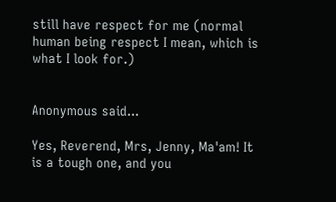still have respect for me (normal human being respect I mean, which is what I look for.)


Anonymous said...

Yes, Reverend, Mrs, Jenny, Ma'am! It is a tough one, and you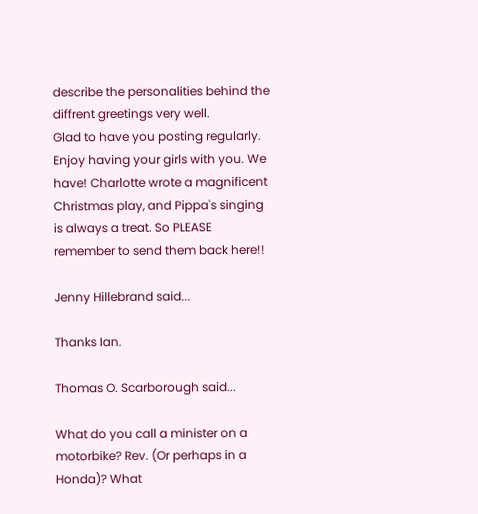describe the personalities behind the diffrent greetings very well.
Glad to have you posting regularly.
Enjoy having your girls with you. We have! Charlotte wrote a magnificent Christmas play, and Pippa's singing is always a treat. So PLEASE remember to send them back here!!

Jenny Hillebrand said...

Thanks Ian.

Thomas O. Scarborough said...

What do you call a minister on a motorbike? Rev. (Or perhaps in a Honda)? What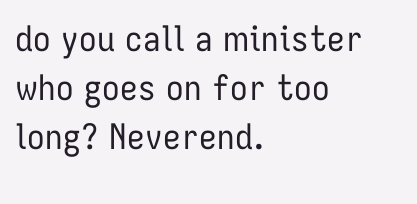do you call a minister who goes on for too long? Neverend.